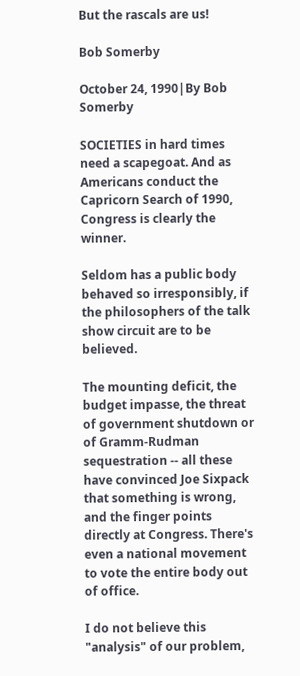But the rascals are us!

Bob Somerby

October 24, 1990|By Bob Somerby

SOCIETIES in hard times need a scapegoat. And as Americans conduct the Capricorn Search of 1990, Congress is clearly the winner.

Seldom has a public body behaved so irresponsibly, if the philosophers of the talk show circuit are to be believed.

The mounting deficit, the budget impasse, the threat of government shutdown or of Gramm-Rudman sequestration -- all these have convinced Joe Sixpack that something is wrong, and the finger points directly at Congress. There's even a national movement to vote the entire body out of office.

I do not believe this "analysis" of our problem,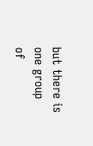but there is one group of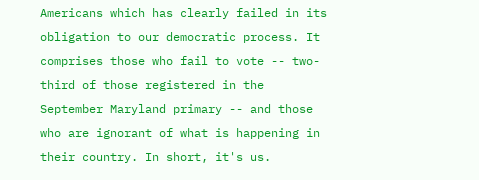Americans which has clearly failed in its obligation to our democratic process. It comprises those who fail to vote -- two-third of those registered in the September Maryland primary -- and those who are ignorant of what is happening in their country. In short, it's us.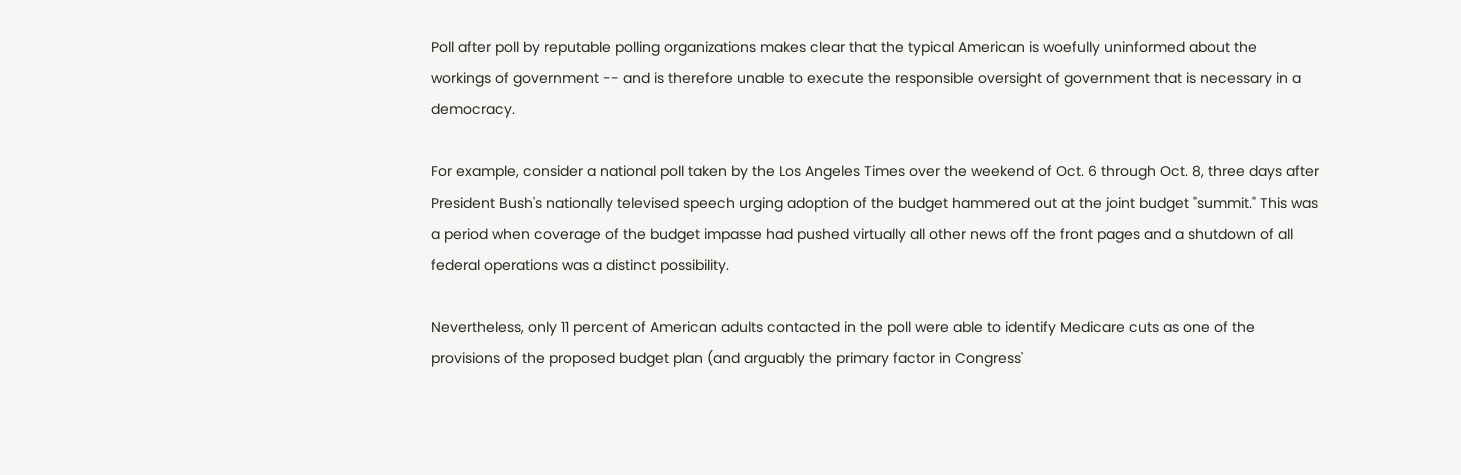Poll after poll by reputable polling organizations makes clear that the typical American is woefully uninformed about the workings of government -- and is therefore unable to execute the responsible oversight of government that is necessary in a democracy.

For example, consider a national poll taken by the Los Angeles Times over the weekend of Oct. 6 through Oct. 8, three days after President Bush's nationally televised speech urging adoption of the budget hammered out at the joint budget "summit." This was a period when coverage of the budget impasse had pushed virtually all other news off the front pages and a shutdown of all federal operations was a distinct possibility.

Nevertheless, only 11 percent of American adults contacted in the poll were able to identify Medicare cuts as one of the provisions of the proposed budget plan (and arguably the primary factor in Congress'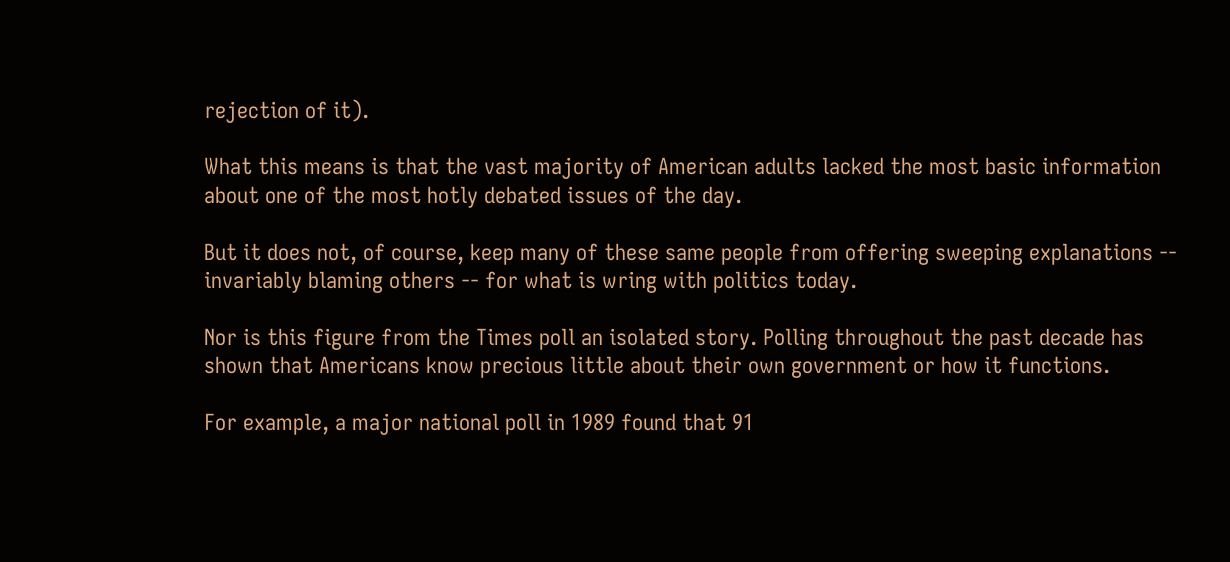rejection of it).

What this means is that the vast majority of American adults lacked the most basic information about one of the most hotly debated issues of the day.

But it does not, of course, keep many of these same people from offering sweeping explanations -- invariably blaming others -- for what is wring with politics today.

Nor is this figure from the Times poll an isolated story. Polling throughout the past decade has shown that Americans know precious little about their own government or how it functions.

For example, a major national poll in 1989 found that 91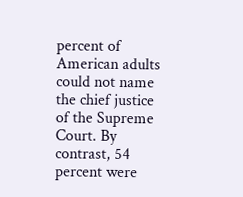percent of American adults could not name the chief justice of the Supreme Court. By contrast, 54 percent were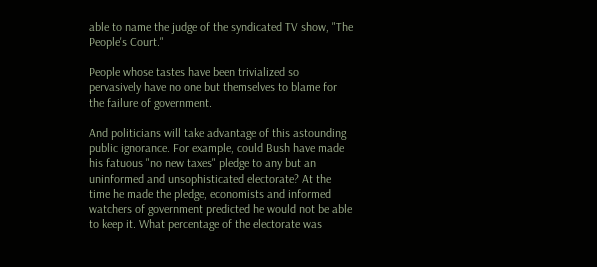able to name the judge of the syndicated TV show, "The People's Court."

People whose tastes have been trivialized so pervasively have no one but themselves to blame for the failure of government.

And politicians will take advantage of this astounding public ignorance. For example, could Bush have made his fatuous "no new taxes" pledge to any but an uninformed and unsophisticated electorate? At the time he made the pledge, economists and informed watchers of government predicted he would not be able to keep it. What percentage of the electorate was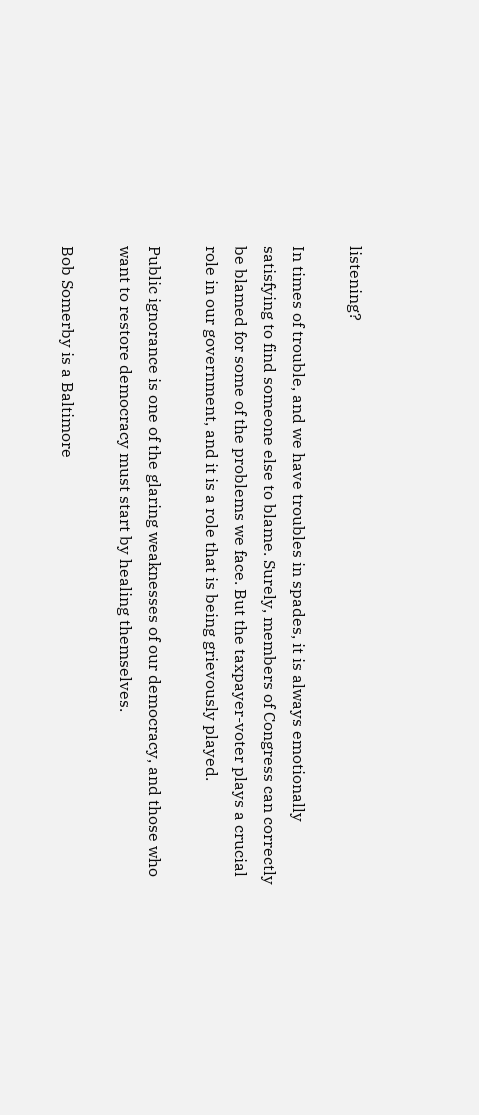listening?

In times of trouble, and we have troubles in spades, it is always emotionally satisfying to find someone else to blame. Surely, members of Congress can correctly be blamed for some of the problems we face. But the taxpayer-voter plays a crucial role in our government, and it is a role that is being grievously played.

Public ignorance is one of the glaring weaknesses of our democracy, and those who want to restore democracy must start by healing themselves.

Bob Somerby is a Baltimore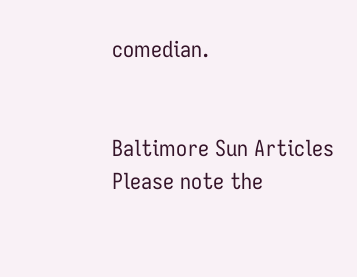comedian.


Baltimore Sun Articles
Please note the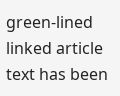green-lined linked article text has been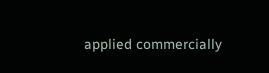applied commercially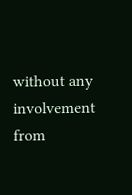without any involvement from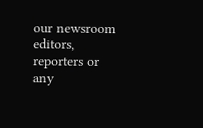our newsroom editors, reporters or any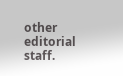other editorial staff.